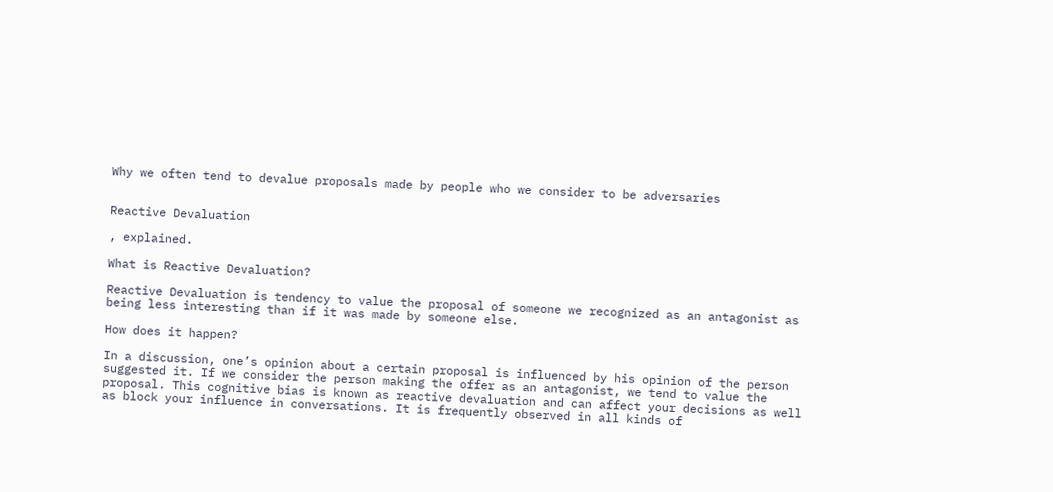Why we often tend to devalue proposals made by people who we consider to be adversaries


Reactive Devaluation

, explained.

What is Reactive Devaluation?

Reactive Devaluation is tendency to value the proposal of someone we recognized as an antagonist as being less interesting than if it was made by someone else.

How does it happen?

In a discussion, one’s opinion about a certain proposal is influenced by his opinion of the person suggested it. If we consider the person making the offer as an antagonist, we tend to value the proposal. This cognitive bias is known as reactive devaluation and can affect your decisions as well as block your influence in conversations. It is frequently observed in all kinds of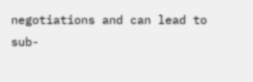negotiations and can lead to sub-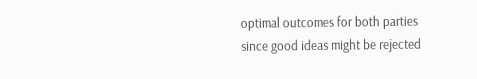optimal outcomes for both parties since good ideas might be rejected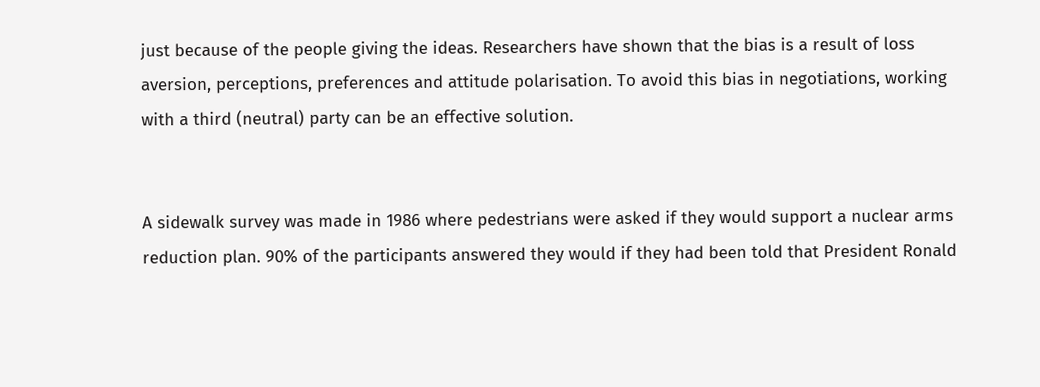just because of the people giving the ideas. Researchers have shown that the bias is a result of loss aversion, perceptions, preferences and attitude polarisation. To avoid this bias in negotiations, working with a third (neutral) party can be an effective solution.


A sidewalk survey was made in 1986 where pedestrians were asked if they would support a nuclear arms reduction plan. 90% of the participants answered they would if they had been told that President Ronald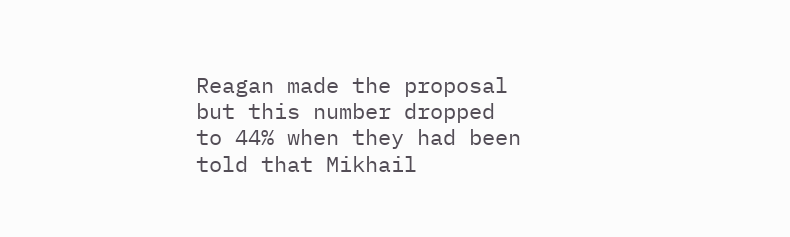Reagan made the proposal but this number dropped to 44% when they had been told that Mikhail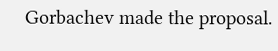Gorbachev made the proposal.